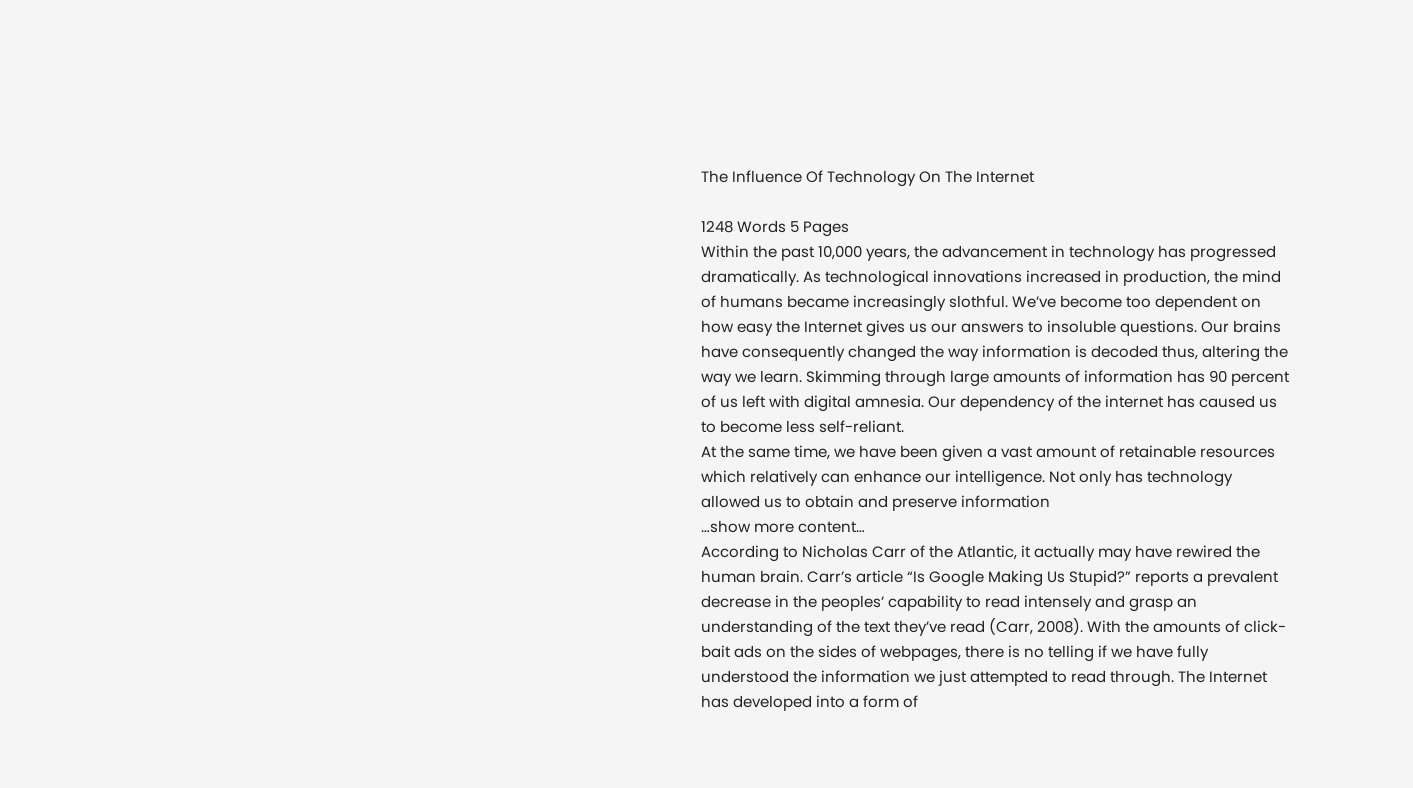The Influence Of Technology On The Internet

1248 Words 5 Pages
Within the past 10,000 years, the advancement in technology has progressed dramatically. As technological innovations increased in production, the mind of humans became increasingly slothful. We’ve become too dependent on how easy the Internet gives us our answers to insoluble questions. Our brains have consequently changed the way information is decoded thus, altering the way we learn. Skimming through large amounts of information has 90 percent of us left with digital amnesia. Our dependency of the internet has caused us to become less self-reliant.
At the same time, we have been given a vast amount of retainable resources which relatively can enhance our intelligence. Not only has technology allowed us to obtain and preserve information
…show more content…
According to Nicholas Carr of the Atlantic, it actually may have rewired the human brain. Carr’s article “Is Google Making Us Stupid?” reports a prevalent decrease in the peoples’ capability to read intensely and grasp an understanding of the text they’ve read (Carr, 2008). With the amounts of click-bait ads on the sides of webpages, there is no telling if we have fully understood the information we just attempted to read through. The Internet has developed into a form of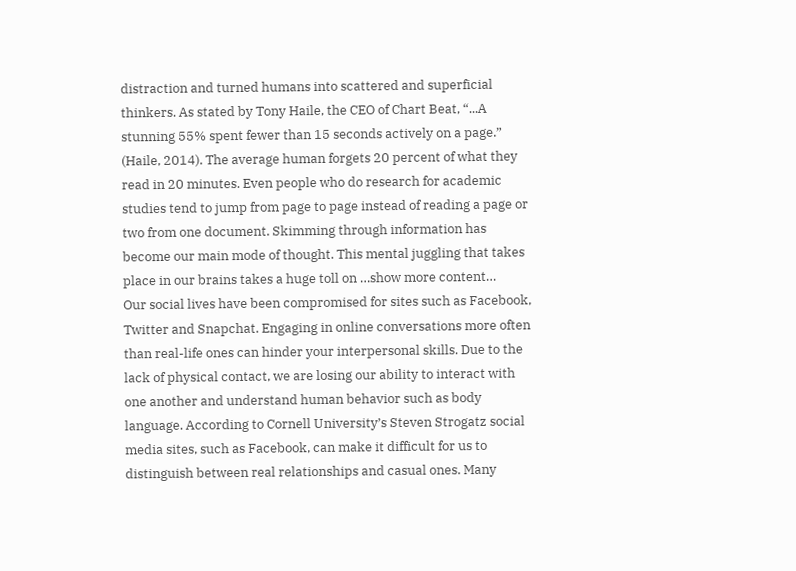distraction and turned humans into scattered and superficial thinkers. As stated by Tony Haile, the CEO of Chart Beat, “...A stunning 55% spent fewer than 15 seconds actively on a page.” (Haile, 2014). The average human forgets 20 percent of what they read in 20 minutes. Even people who do research for academic studies tend to jump from page to page instead of reading a page or two from one document. Skimming through information has become our main mode of thought. This mental juggling that takes place in our brains takes a huge toll on …show more content…
Our social lives have been compromised for sites such as Facebook, Twitter and Snapchat. Engaging in online conversations more often than real-life ones can hinder your interpersonal skills. Due to the lack of physical contact, we are losing our ability to interact with one another and understand human behavior such as body language. According to Cornell University’s Steven Strogatz social media sites, such as Facebook, can make it difficult for us to distinguish between real relationships and casual ones. Many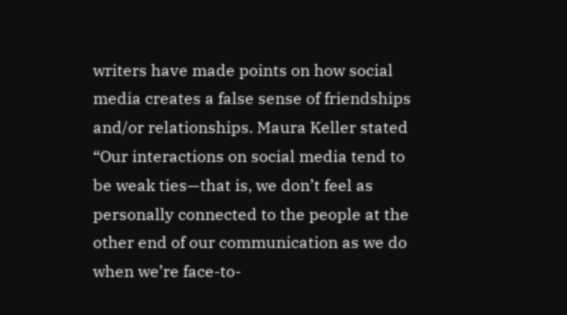writers have made points on how social media creates a false sense of friendships and/or relationships. Maura Keller stated “Our interactions on social media tend to be weak ties—that is, we don’t feel as personally connected to the people at the other end of our communication as we do when we’re face-to-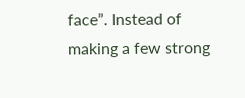face”. Instead of making a few strong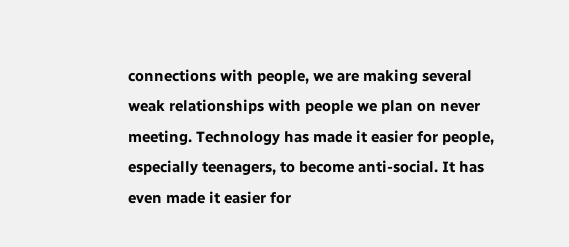connections with people, we are making several weak relationships with people we plan on never meeting. Technology has made it easier for people, especially teenagers, to become anti-social. It has even made it easier for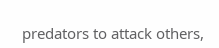predators to attack others,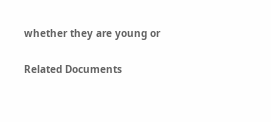whether they are young or

Related Documents